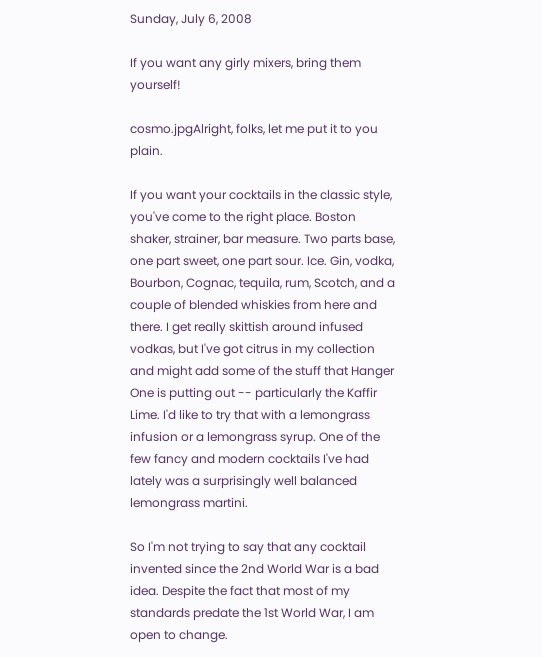Sunday, July 6, 2008

If you want any girly mixers, bring them yourself!

cosmo.jpgAlright, folks, let me put it to you plain.

If you want your cocktails in the classic style, you've come to the right place. Boston shaker, strainer, bar measure. Two parts base, one part sweet, one part sour. Ice. Gin, vodka, Bourbon, Cognac, tequila, rum, Scotch, and a couple of blended whiskies from here and there. I get really skittish around infused vodkas, but I've got citrus in my collection and might add some of the stuff that Hanger One is putting out -- particularly the Kaffir Lime. I'd like to try that with a lemongrass infusion or a lemongrass syrup. One of the few fancy and modern cocktails I've had lately was a surprisingly well balanced lemongrass martini.

So I'm not trying to say that any cocktail invented since the 2nd World War is a bad idea. Despite the fact that most of my standards predate the 1st World War, I am open to change.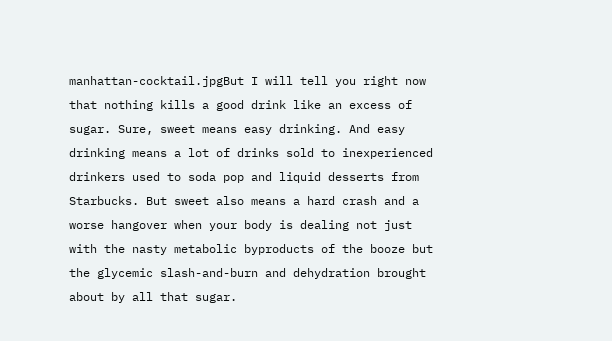manhattan-cocktail.jpgBut I will tell you right now that nothing kills a good drink like an excess of sugar. Sure, sweet means easy drinking. And easy drinking means a lot of drinks sold to inexperienced drinkers used to soda pop and liquid desserts from Starbucks. But sweet also means a hard crash and a worse hangover when your body is dealing not just with the nasty metabolic byproducts of the booze but the glycemic slash-and-burn and dehydration brought about by all that sugar.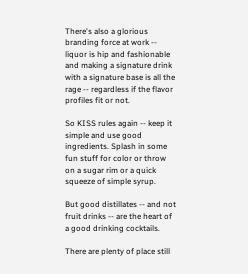There's also a glorious branding force at work -- liquor is hip and fashionable and making a signature drink with a signature base is all the rage -- regardless if the flavor profiles fit or not.

So KISS rules again -- keep it simple and use good ingredients. Splash in some fun stuff for color or throw on a sugar rim or a quick squeeze of simple syrup.

But good distillates -- and not fruit drinks -- are the heart of a good drinking cocktails.

There are plenty of place still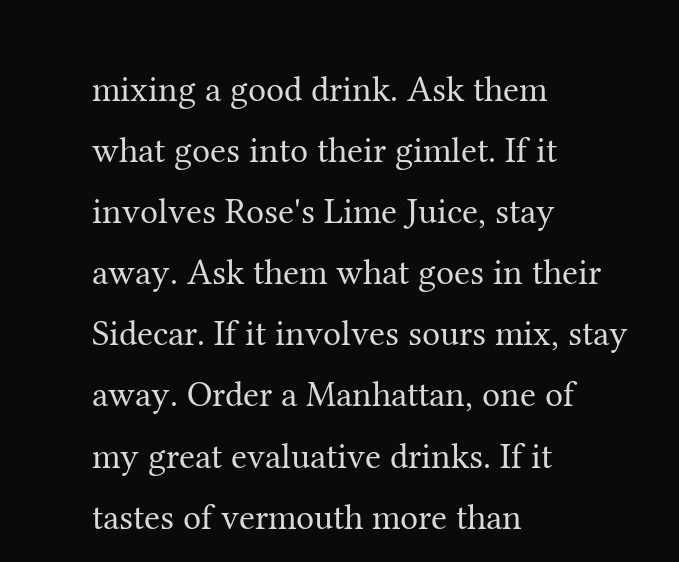mixing a good drink. Ask them what goes into their gimlet. If it involves Rose's Lime Juice, stay away. Ask them what goes in their Sidecar. If it involves sours mix, stay away. Order a Manhattan, one of my great evaluative drinks. If it tastes of vermouth more than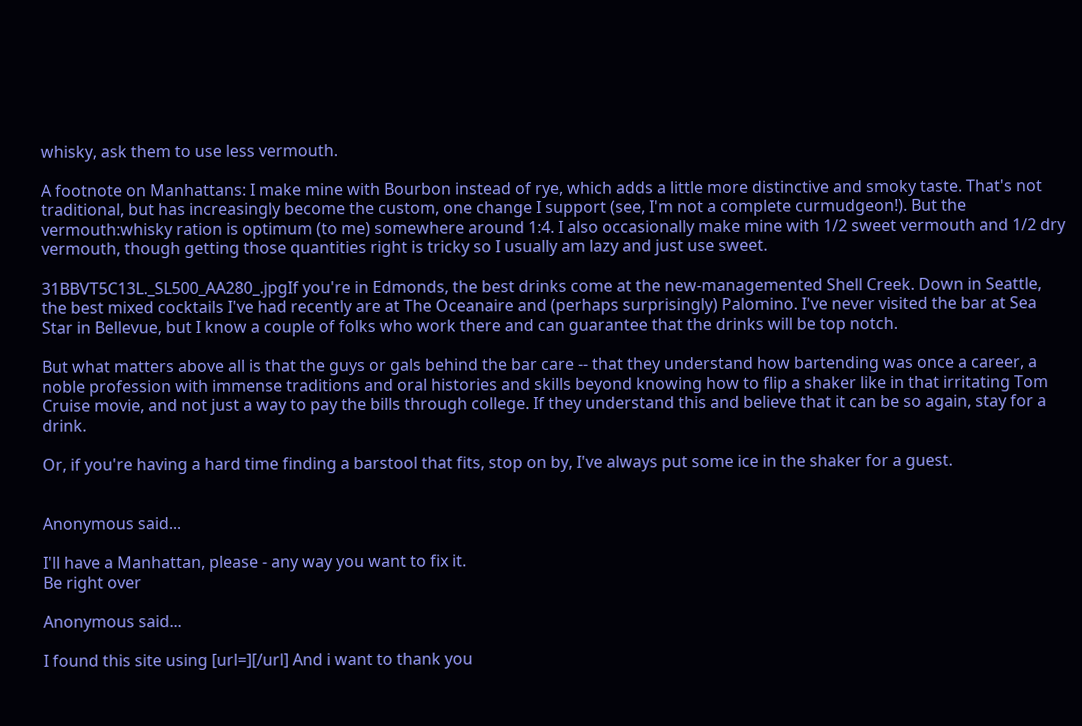whisky, ask them to use less vermouth.

A footnote on Manhattans: I make mine with Bourbon instead of rye, which adds a little more distinctive and smoky taste. That's not traditional, but has increasingly become the custom, one change I support (see, I'm not a complete curmudgeon!). But the vermouth:whisky ration is optimum (to me) somewhere around 1:4. I also occasionally make mine with 1/2 sweet vermouth and 1/2 dry vermouth, though getting those quantities right is tricky so I usually am lazy and just use sweet.

31BBVT5C13L._SL500_AA280_.jpgIf you're in Edmonds, the best drinks come at the new-managemented Shell Creek. Down in Seattle, the best mixed cocktails I've had recently are at The Oceanaire and (perhaps surprisingly) Palomino. I've never visited the bar at Sea Star in Bellevue, but I know a couple of folks who work there and can guarantee that the drinks will be top notch.

But what matters above all is that the guys or gals behind the bar care -- that they understand how bartending was once a career, a noble profession with immense traditions and oral histories and skills beyond knowing how to flip a shaker like in that irritating Tom Cruise movie, and not just a way to pay the bills through college. If they understand this and believe that it can be so again, stay for a drink.

Or, if you're having a hard time finding a barstool that fits, stop on by, I've always put some ice in the shaker for a guest.


Anonymous said...

I'll have a Manhattan, please - any way you want to fix it.
Be right over

Anonymous said...

I found this site using [url=][/url] And i want to thank you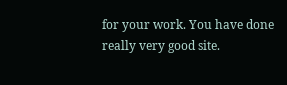for your work. You have done really very good site.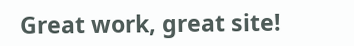Great work, great site!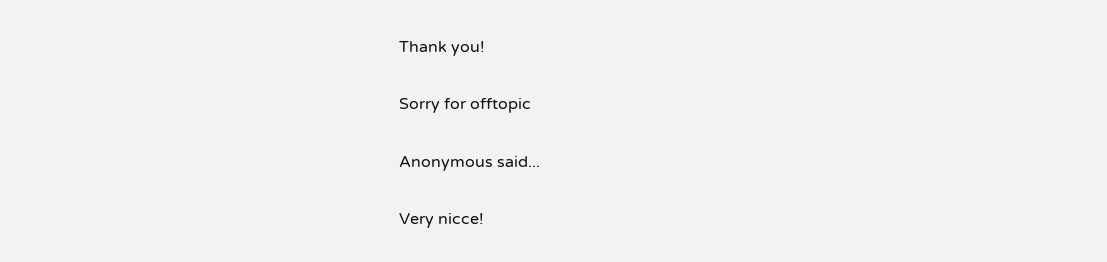Thank you!

Sorry for offtopic

Anonymous said...

Very nicce!